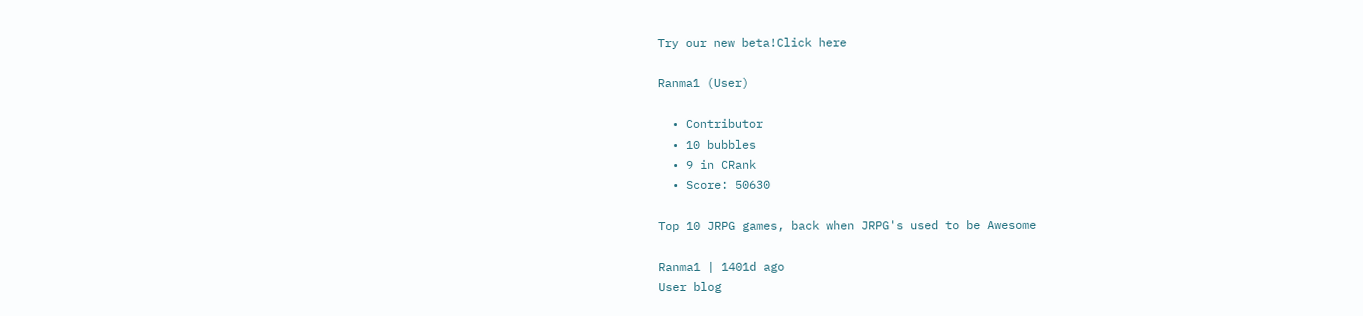Try our new beta!Click here

Ranma1 (User)

  • Contributor
  • 10 bubbles
  • 9 in CRank
  • Score: 50630

Top 10 JRPG games, back when JRPG's used to be Awesome

Ranma1 | 1401d ago
User blog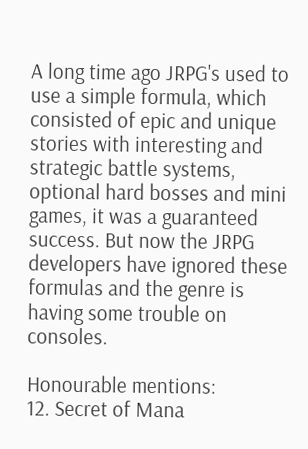A long time ago JRPG's used to use a simple formula, which consisted of epic and unique stories with interesting and strategic battle systems, optional hard bosses and mini games, it was a guaranteed success. But now the JRPG developers have ignored these formulas and the genre is having some trouble on consoles.

Honourable mentions:
12. Secret of Mana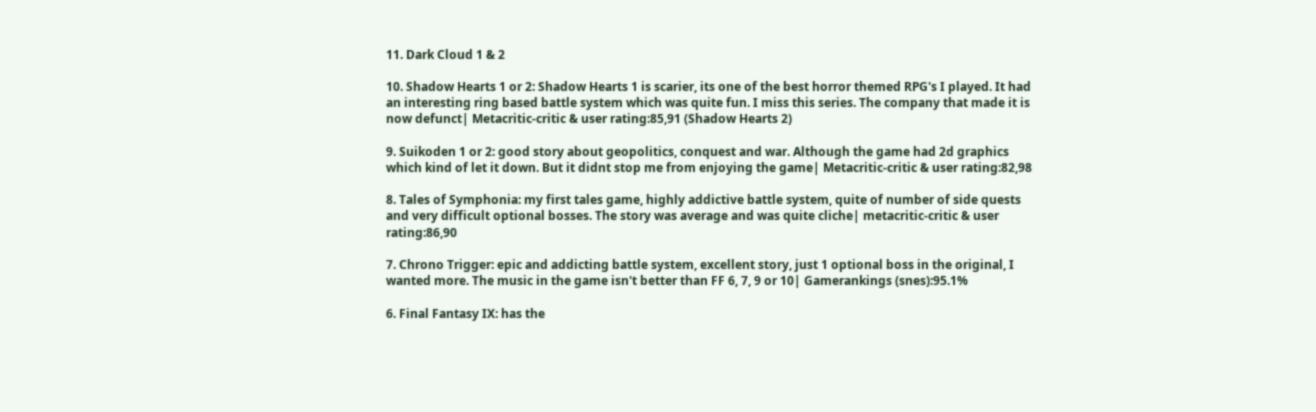11. Dark Cloud 1 & 2

10. Shadow Hearts 1 or 2: Shadow Hearts 1 is scarier, its one of the best horror themed RPG's I played. It had an interesting ring based battle system which was quite fun. I miss this series. The company that made it is now defunct| Metacritic-critic & user rating:85,91 (Shadow Hearts 2)

9. Suikoden 1 or 2: good story about geopolitics, conquest and war. Although the game had 2d graphics which kind of let it down. But it didnt stop me from enjoying the game| Metacritic-critic & user rating:82,98

8. Tales of Symphonia: my first tales game, highly addictive battle system, quite of number of side quests and very difficult optional bosses. The story was average and was quite cliche| metacritic-critic & user rating:86,90

7. Chrono Trigger: epic and addicting battle system, excellent story, just 1 optional boss in the original, I wanted more. The music in the game isn't better than FF 6, 7, 9 or 10| Gamerankings (snes):95.1%

6. Final Fantasy IX: has the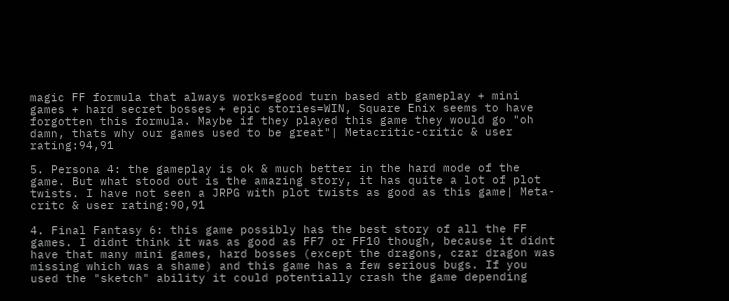magic FF formula that always works=good turn based atb gameplay + mini games + hard secret bosses + epic stories=WIN, Square Enix seems to have forgotten this formula. Maybe if they played this game they would go "oh damn, thats why our games used to be great"| Metacritic-critic & user rating:94,91

5. Persona 4: the gameplay is ok & much better in the hard mode of the game. But what stood out is the amazing story, it has quite a lot of plot twists. I have not seen a JRPG with plot twists as good as this game| Meta-critc & user rating:90,91

4. Final Fantasy 6: this game possibly has the best story of all the FF games. I didnt think it was as good as FF7 or FF10 though, because it didnt have that many mini games, hard bosses (except the dragons, czar dragon was missing which was a shame) and this game has a few serious bugs. If you used the "sketch" ability it could potentially crash the game depending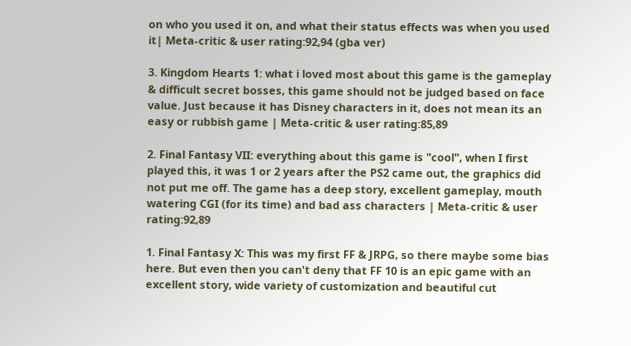on who you used it on, and what their status effects was when you used it| Meta-critic & user rating:92,94 (gba ver)

3. Kingdom Hearts 1: what i loved most about this game is the gameplay & difficult secret bosses, this game should not be judged based on face value. Just because it has Disney characters in it, does not mean its an easy or rubbish game | Meta-critic & user rating:85,89

2. Final Fantasy VII: everything about this game is "cool", when I first played this, it was 1 or 2 years after the PS2 came out, the graphics did not put me off. The game has a deep story, excellent gameplay, mouth watering CGI (for its time) and bad ass characters | Meta-critic & user rating:92,89

1. Final Fantasy X: This was my first FF & JRPG, so there maybe some bias here. But even then you can't deny that FF 10 is an epic game with an excellent story, wide variety of customization and beautiful cut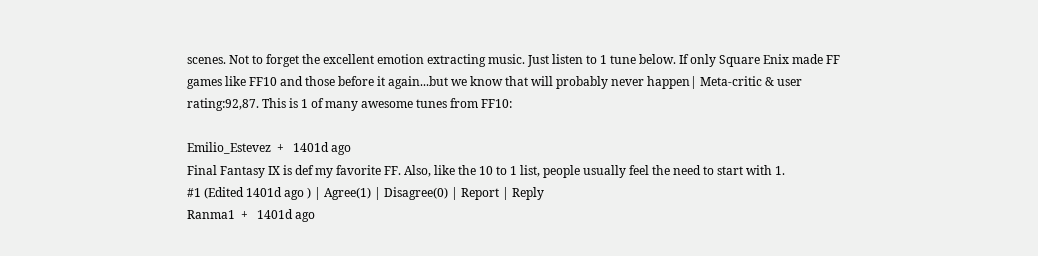scenes. Not to forget the excellent emotion extracting music. Just listen to 1 tune below. If only Square Enix made FF games like FF10 and those before it again...but we know that will probably never happen| Meta-critic & user rating:92,87. This is 1 of many awesome tunes from FF10:

Emilio_Estevez  +   1401d ago
Final Fantasy IX is def my favorite FF. Also, like the 10 to 1 list, people usually feel the need to start with 1.
#1 (Edited 1401d ago ) | Agree(1) | Disagree(0) | Report | Reply
Ranma1  +   1401d ago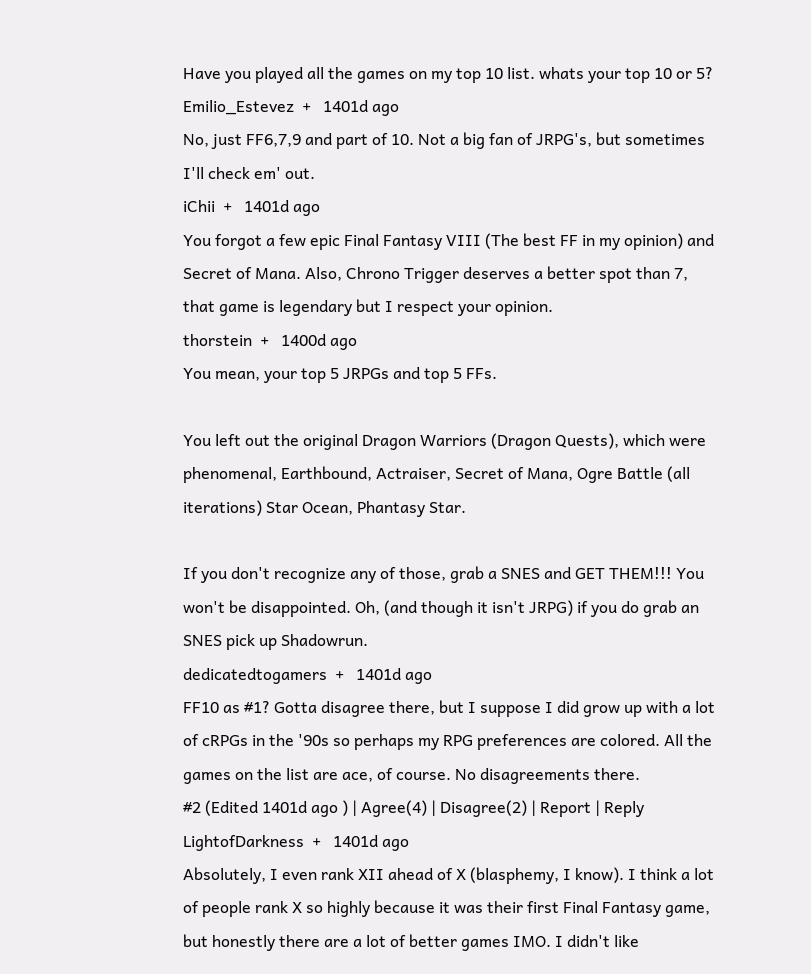Have you played all the games on my top 10 list. whats your top 10 or 5?
Emilio_Estevez  +   1401d ago
No, just FF6,7,9 and part of 10. Not a big fan of JRPG's, but sometimes I'll check em' out.
iChii  +   1401d ago
You forgot a few epic Final Fantasy VIII (The best FF in my opinion) and Secret of Mana. Also, Chrono Trigger deserves a better spot than 7, that game is legendary but I respect your opinion.
thorstein  +   1400d ago
You mean, your top 5 JRPGs and top 5 FFs.

You left out the original Dragon Warriors (Dragon Quests), which were phenomenal, Earthbound, Actraiser, Secret of Mana, Ogre Battle (all iterations) Star Ocean, Phantasy Star.

If you don't recognize any of those, grab a SNES and GET THEM!!! You won't be disappointed. Oh, (and though it isn't JRPG) if you do grab an SNES pick up Shadowrun.
dedicatedtogamers  +   1401d ago
FF10 as #1? Gotta disagree there, but I suppose I did grow up with a lot of cRPGs in the '90s so perhaps my RPG preferences are colored. All the games on the list are ace, of course. No disagreements there.
#2 (Edited 1401d ago ) | Agree(4) | Disagree(2) | Report | Reply
LightofDarkness  +   1401d ago
Absolutely, I even rank XII ahead of X (blasphemy, I know). I think a lot of people rank X so highly because it was their first Final Fantasy game, but honestly there are a lot of better games IMO. I didn't like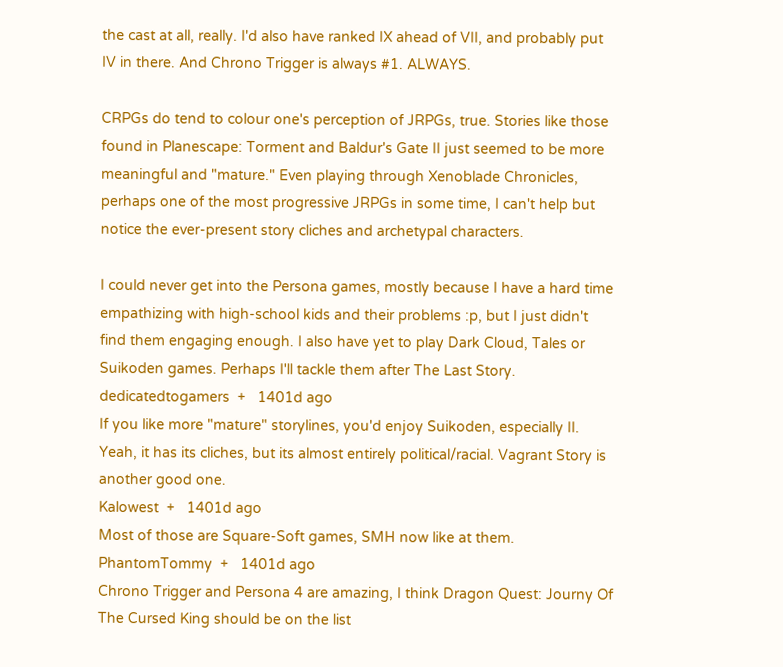the cast at all, really. I'd also have ranked IX ahead of VII, and probably put IV in there. And Chrono Trigger is always #1. ALWAYS.

CRPGs do tend to colour one's perception of JRPGs, true. Stories like those found in Planescape: Torment and Baldur's Gate II just seemed to be more meaningful and "mature." Even playing through Xenoblade Chronicles, perhaps one of the most progressive JRPGs in some time, I can't help but notice the ever-present story cliches and archetypal characters.

I could never get into the Persona games, mostly because I have a hard time empathizing with high-school kids and their problems :p, but I just didn't find them engaging enough. I also have yet to play Dark Cloud, Tales or Suikoden games. Perhaps I'll tackle them after The Last Story.
dedicatedtogamers  +   1401d ago
If you like more "mature" storylines, you'd enjoy Suikoden, especially II. Yeah, it has its cliches, but its almost entirely political/racial. Vagrant Story is another good one.
Kalowest  +   1401d ago
Most of those are Square-Soft games, SMH now like at them.
PhantomTommy  +   1401d ago
Chrono Trigger and Persona 4 are amazing, I think Dragon Quest: Journy Of The Cursed King should be on the list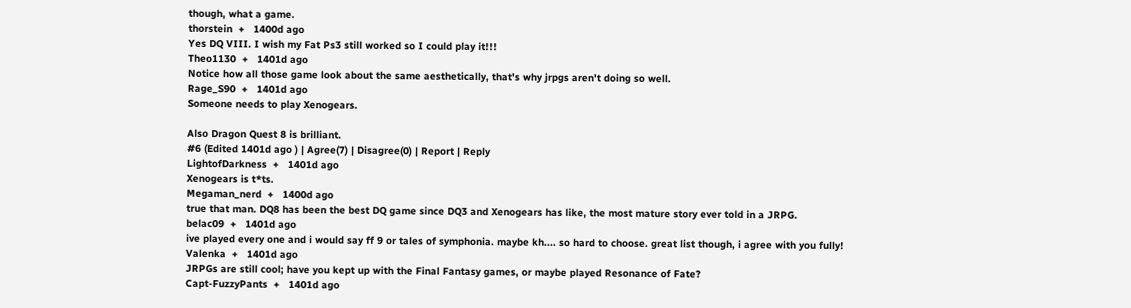though, what a game.
thorstein  +   1400d ago
Yes DQ VIII. I wish my Fat Ps3 still worked so I could play it!!!
Theo1130  +   1401d ago
Notice how all those game look about the same aesthetically, that's why jrpgs aren't doing so well.
Rage_S90  +   1401d ago
Someone needs to play Xenogears.

Also Dragon Quest 8 is brilliant.
#6 (Edited 1401d ago ) | Agree(7) | Disagree(0) | Report | Reply
LightofDarkness  +   1401d ago
Xenogears is t*ts.
Megaman_nerd  +   1400d ago
true that man. DQ8 has been the best DQ game since DQ3 and Xenogears has like, the most mature story ever told in a JRPG.
belac09  +   1401d ago
ive played every one and i would say ff 9 or tales of symphonia. maybe kh.... so hard to choose. great list though, i agree with you fully!
Valenka  +   1401d ago
JRPGs are still cool; have you kept up with the Final Fantasy games, or maybe played Resonance of Fate?
Capt-FuzzyPants  +   1401d ago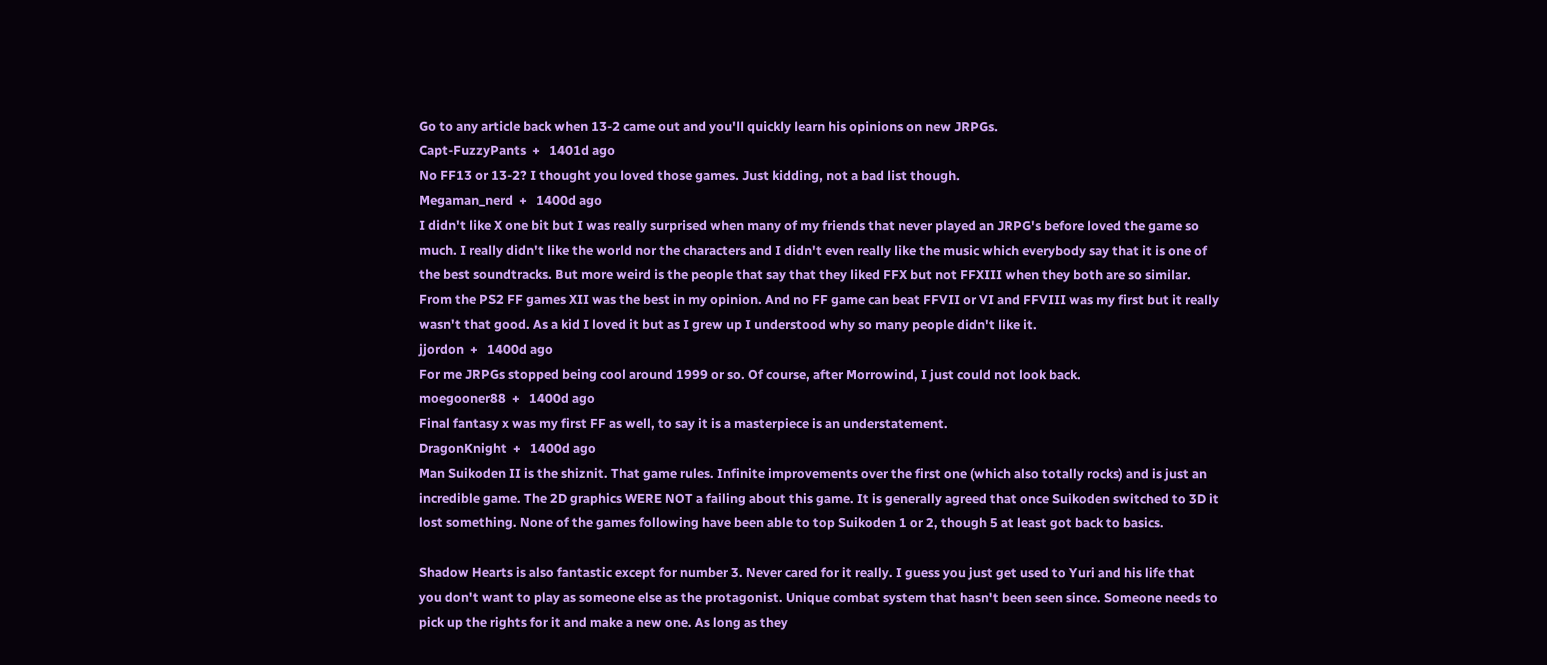Go to any article back when 13-2 came out and you'll quickly learn his opinions on new JRPGs.
Capt-FuzzyPants  +   1401d ago
No FF13 or 13-2? I thought you loved those games. Just kidding, not a bad list though.
Megaman_nerd  +   1400d ago
I didn't like X one bit but I was really surprised when many of my friends that never played an JRPG's before loved the game so much. I really didn't like the world nor the characters and I didn't even really like the music which everybody say that it is one of the best soundtracks. But more weird is the people that say that they liked FFX but not FFXIII when they both are so similar. From the PS2 FF games XII was the best in my opinion. And no FF game can beat FFVII or VI and FFVIII was my first but it really wasn't that good. As a kid I loved it but as I grew up I understood why so many people didn't like it.
jjordon  +   1400d ago
For me JRPGs stopped being cool around 1999 or so. Of course, after Morrowind, I just could not look back.
moegooner88  +   1400d ago
Final fantasy x was my first FF as well, to say it is a masterpiece is an understatement.
DragonKnight  +   1400d ago
Man Suikoden II is the shiznit. That game rules. Infinite improvements over the first one (which also totally rocks) and is just an incredible game. The 2D graphics WERE NOT a failing about this game. It is generally agreed that once Suikoden switched to 3D it lost something. None of the games following have been able to top Suikoden 1 or 2, though 5 at least got back to basics.

Shadow Hearts is also fantastic except for number 3. Never cared for it really. I guess you just get used to Yuri and his life that you don't want to play as someone else as the protagonist. Unique combat system that hasn't been seen since. Someone needs to pick up the rights for it and make a new one. As long as they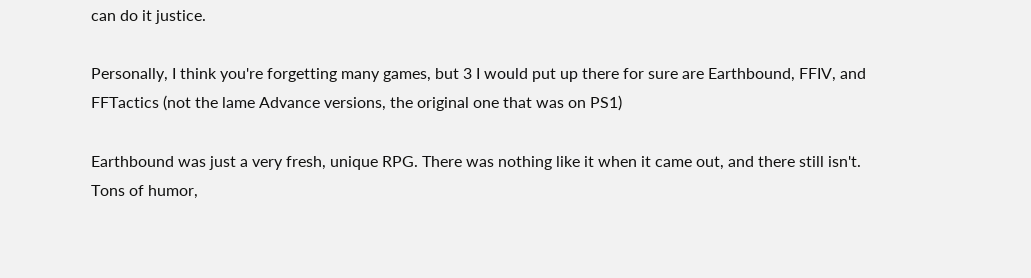can do it justice.

Personally, I think you're forgetting many games, but 3 I would put up there for sure are Earthbound, FFIV, and FFTactics (not the lame Advance versions, the original one that was on PS1)

Earthbound was just a very fresh, unique RPG. There was nothing like it when it came out, and there still isn't. Tons of humor,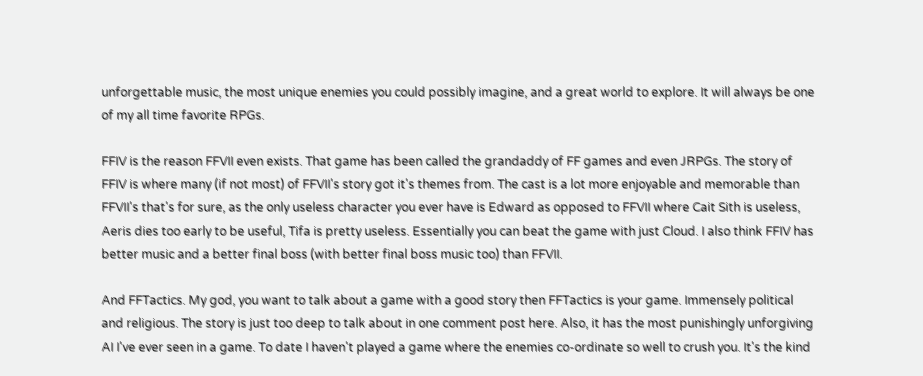unforgettable music, the most unique enemies you could possibly imagine, and a great world to explore. It will always be one of my all time favorite RPGs.

FFIV is the reason FFVII even exists. That game has been called the grandaddy of FF games and even JRPGs. The story of FFIV is where many (if not most) of FFVII's story got it's themes from. The cast is a lot more enjoyable and memorable than FFVII's that's for sure, as the only useless character you ever have is Edward as opposed to FFVII where Cait Sith is useless, Aeris dies too early to be useful, Tifa is pretty useless. Essentially you can beat the game with just Cloud. I also think FFIV has better music and a better final boss (with better final boss music too) than FFVII.

And FFTactics. My god, you want to talk about a game with a good story then FFTactics is your game. Immensely political and religious. The story is just too deep to talk about in one comment post here. Also, it has the most punishingly unforgiving AI I've ever seen in a game. To date I haven't played a game where the enemies co-ordinate so well to crush you. It's the kind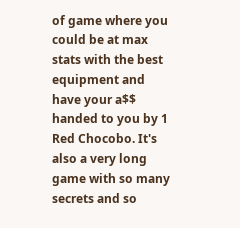of game where you could be at max stats with the best equipment and have your a$$ handed to you by 1 Red Chocobo. It's also a very long game with so many secrets and so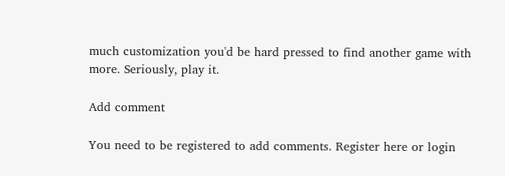much customization you'd be hard pressed to find another game with more. Seriously, play it.

Add comment

You need to be registered to add comments. Register here or login